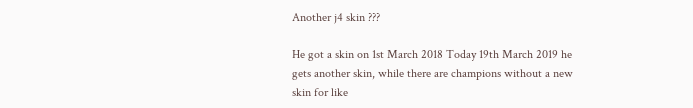Another j4 skin ???

He got a skin on 1st March 2018 Today 19th March 2019 he gets another skin, while there are champions without a new skin for like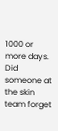1000 or more days. Did someone at the skin team forget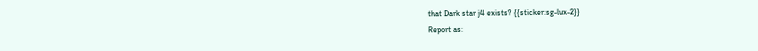that Dark star j4 exists? {{sticker:sg-lux-2}}
Report as: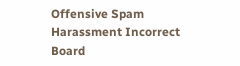Offensive Spam Harassment Incorrect Board